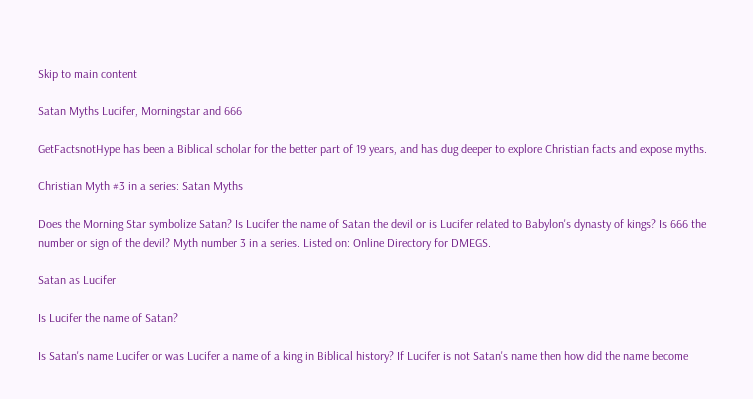Skip to main content

Satan Myths Lucifer, Morningstar and 666

GetFactsnotHype has been a Biblical scholar for the better part of 19 years, and has dug deeper to explore Christian facts and expose myths.

Christian Myth #3 in a series: Satan Myths

Does the Morning Star symbolize Satan? Is Lucifer the name of Satan the devil or is Lucifer related to Babylon's dynasty of kings? Is 666 the number or sign of the devil? Myth number 3 in a series. Listed on: Online Directory for DMEGS.

Satan as Lucifer

Is Lucifer the name of Satan?

Is Satan's name Lucifer or was Lucifer a name of a king in Biblical history? If Lucifer is not Satan's name then how did the name become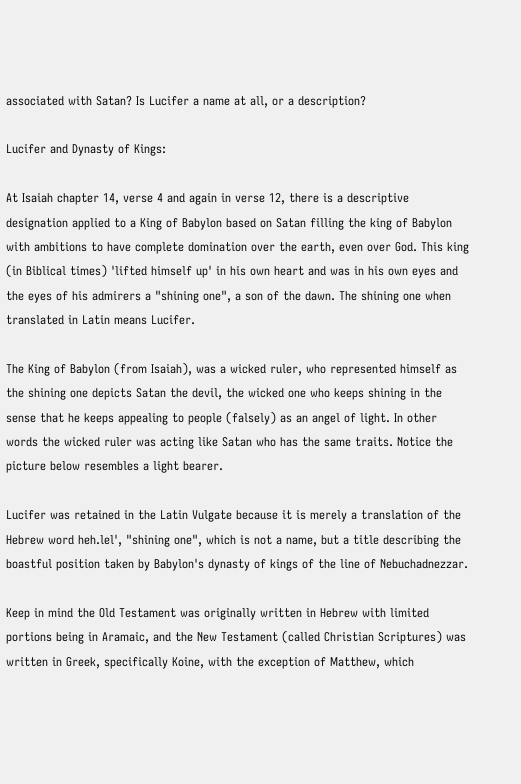associated with Satan? Is Lucifer a name at all, or a description?

Lucifer and Dynasty of Kings:

At Isaiah chapter 14, verse 4 and again in verse 12, there is a descriptive designation applied to a King of Babylon based on Satan filling the king of Babylon with ambitions to have complete domination over the earth, even over God. This king (in Biblical times) 'lifted himself up' in his own heart and was in his own eyes and the eyes of his admirers a "shining one", a son of the dawn. The shining one when translated in Latin means Lucifer.

The King of Babylon (from Isaiah), was a wicked ruler, who represented himself as the shining one depicts Satan the devil, the wicked one who keeps shining in the sense that he keeps appealing to people (falsely) as an angel of light. In other words the wicked ruler was acting like Satan who has the same traits. Notice the picture below resembles a light bearer.

Lucifer was retained in the Latin Vulgate because it is merely a translation of the Hebrew word heh.lel', "shining one", which is not a name, but a title describing the boastful position taken by Babylon's dynasty of kings of the line of Nebuchadnezzar.

Keep in mind the Old Testament was originally written in Hebrew with limited portions being in Aramaic, and the New Testament (called Christian Scriptures) was written in Greek, specifically Koine, with the exception of Matthew, which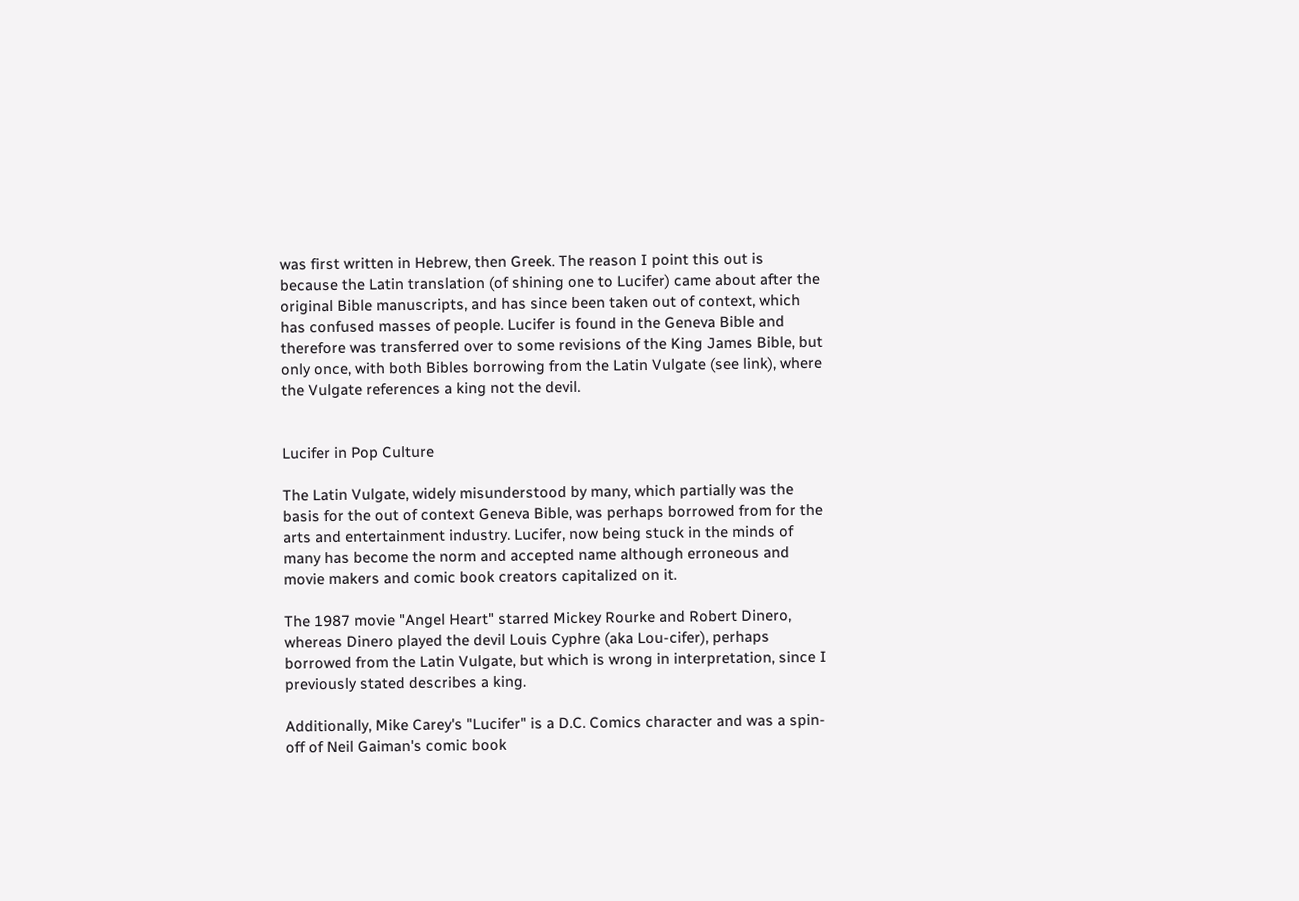was first written in Hebrew, then Greek. The reason I point this out is because the Latin translation (of shining one to Lucifer) came about after the original Bible manuscripts, and has since been taken out of context, which has confused masses of people. Lucifer is found in the Geneva Bible and therefore was transferred over to some revisions of the King James Bible, but only once, with both Bibles borrowing from the Latin Vulgate (see link), where the Vulgate references a king not the devil.


Lucifer in Pop Culture

The Latin Vulgate, widely misunderstood by many, which partially was the basis for the out of context Geneva Bible, was perhaps borrowed from for the arts and entertainment industry. Lucifer, now being stuck in the minds of many has become the norm and accepted name although erroneous and movie makers and comic book creators capitalized on it.

The 1987 movie "Angel Heart" starred Mickey Rourke and Robert Dinero, whereas Dinero played the devil Louis Cyphre (aka Lou-cifer), perhaps borrowed from the Latin Vulgate, but which is wrong in interpretation, since I previously stated describes a king.

Additionally, Mike Carey's "Lucifer" is a D.C. Comics character and was a spin-off of Neil Gaiman's comic book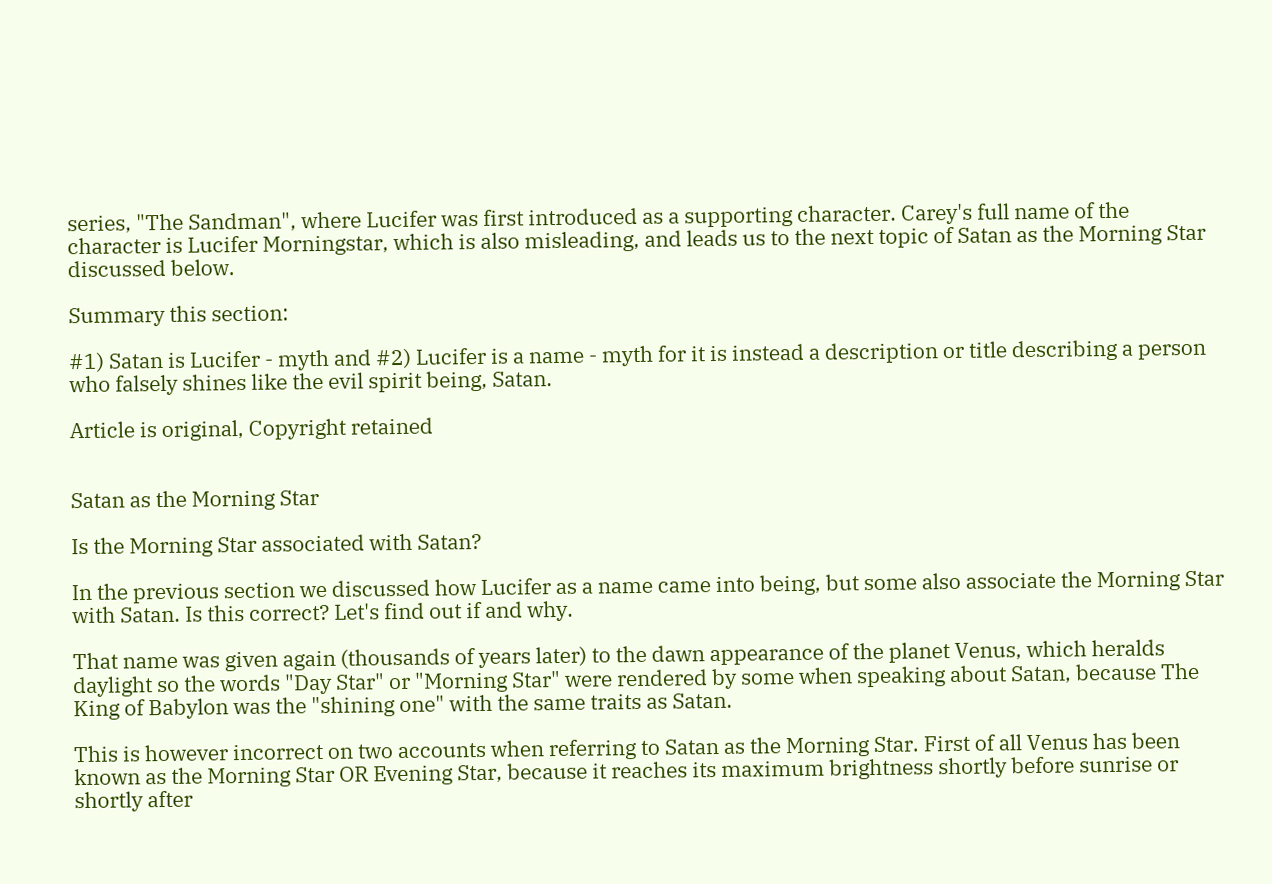series, "The Sandman", where Lucifer was first introduced as a supporting character. Carey's full name of the character is Lucifer Morningstar, which is also misleading, and leads us to the next topic of Satan as the Morning Star discussed below.

Summary this section:

#1) Satan is Lucifer - myth and #2) Lucifer is a name - myth for it is instead a description or title describing a person who falsely shines like the evil spirit being, Satan.

Article is original, Copyright retained


Satan as the Morning Star

Is the Morning Star associated with Satan?

In the previous section we discussed how Lucifer as a name came into being, but some also associate the Morning Star with Satan. Is this correct? Let's find out if and why.

That name was given again (thousands of years later) to the dawn appearance of the planet Venus, which heralds daylight so the words "Day Star" or "Morning Star" were rendered by some when speaking about Satan, because The King of Babylon was the "shining one" with the same traits as Satan.

This is however incorrect on two accounts when referring to Satan as the Morning Star. First of all Venus has been known as the Morning Star OR Evening Star, because it reaches its maximum brightness shortly before sunrise or shortly after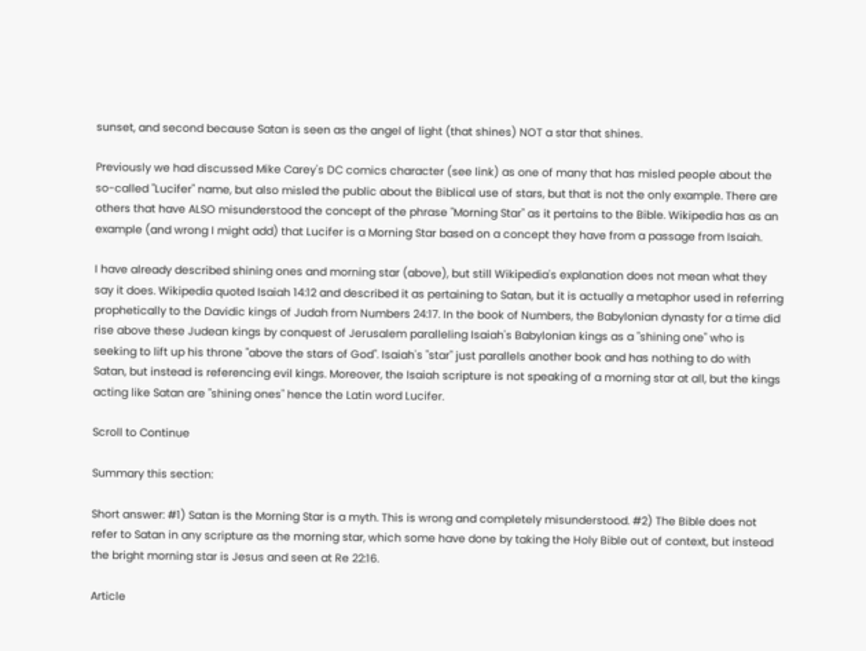sunset, and second because Satan is seen as the angel of light (that shines) NOT a star that shines.

Previously we had discussed Mike Carey's DC comics character (see link) as one of many that has misled people about the so-called "Lucifer" name, but also misled the public about the Biblical use of stars, but that is not the only example. There are others that have ALSO misunderstood the concept of the phrase "Morning Star" as it pertains to the Bible. Wikipedia has as an example (and wrong I might add) that Lucifer is a Morning Star based on a concept they have from a passage from Isaiah.

I have already described shining ones and morning star (above), but still Wikipedia's explanation does not mean what they say it does. Wikipedia quoted Isaiah 14:12 and described it as pertaining to Satan, but it is actually a metaphor used in referring prophetically to the Davidic kings of Judah from Numbers 24:17. In the book of Numbers, the Babylonian dynasty for a time did rise above these Judean kings by conquest of Jerusalem paralleling Isaiah's Babylonian kings as a "shining one" who is seeking to lift up his throne "above the stars of God". Isaiah's "star" just parallels another book and has nothing to do with Satan, but instead is referencing evil kings. Moreover, the Isaiah scripture is not speaking of a morning star at all, but the kings acting like Satan are "shining ones" hence the Latin word Lucifer.

Scroll to Continue

Summary this section:

Short answer: #1) Satan is the Morning Star is a myth. This is wrong and completely misunderstood. #2) The Bible does not refer to Satan in any scripture as the morning star, which some have done by taking the Holy Bible out of context, but instead the bright morning star is Jesus and seen at Re 22:16.

Article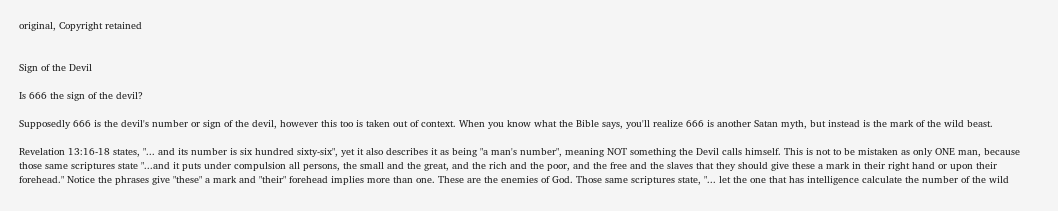original, Copyright retained


Sign of the Devil

Is 666 the sign of the devil?

Supposedly 666 is the devil's number or sign of the devil, however this too is taken out of context. When you know what the Bible says, you'll realize 666 is another Satan myth, but instead is the mark of the wild beast.

Revelation 13:16-18 states, "... and its number is six hundred sixty-six", yet it also describes it as being "a man's number", meaning NOT something the Devil calls himself. This is not to be mistaken as only ONE man, because those same scriptures state "...and it puts under compulsion all persons, the small and the great, and the rich and the poor, and the free and the slaves that they should give these a mark in their right hand or upon their forehead." Notice the phrases give "these" a mark and "their" forehead implies more than one. These are the enemies of God. Those same scriptures state, "... let the one that has intelligence calculate the number of the wild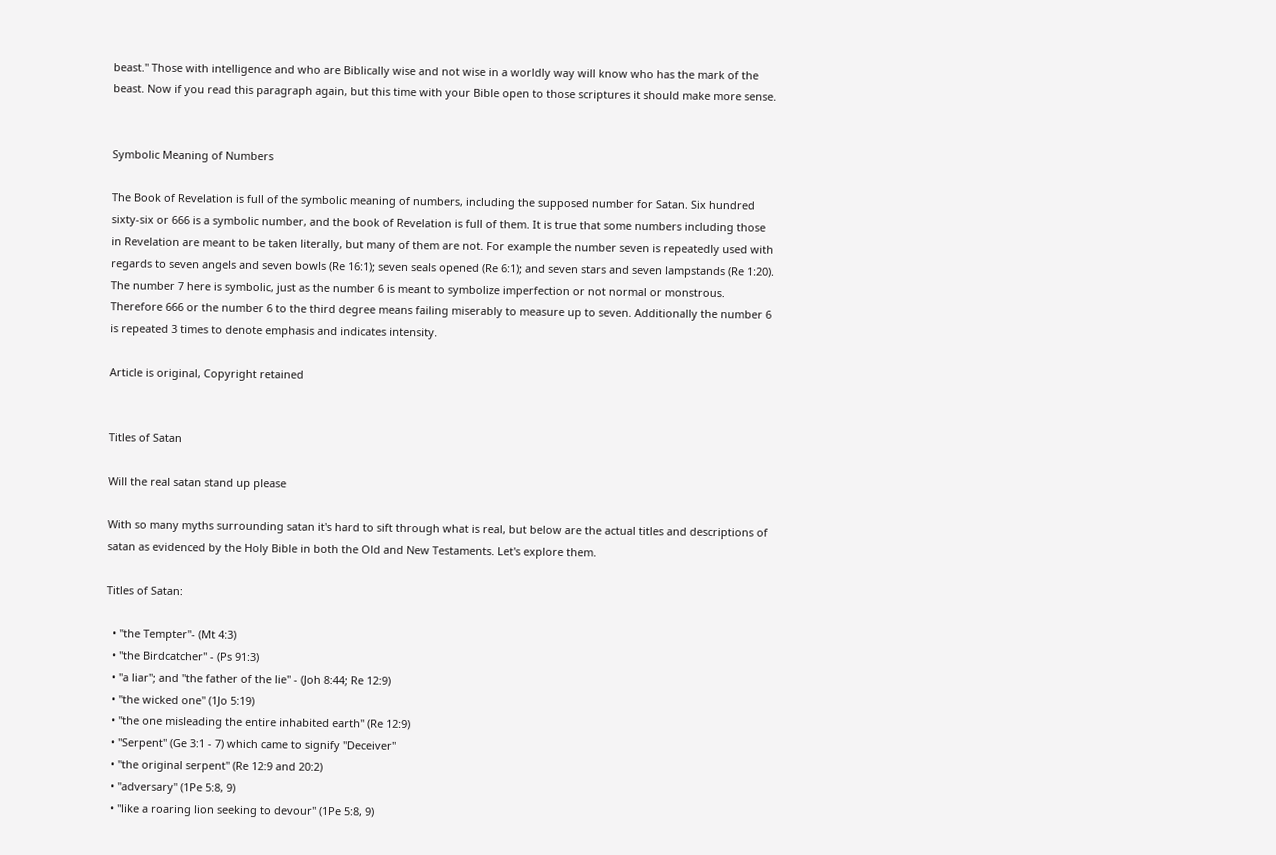beast." Those with intelligence and who are Biblically wise and not wise in a worldly way will know who has the mark of the beast. Now if you read this paragraph again, but this time with your Bible open to those scriptures it should make more sense.


Symbolic Meaning of Numbers

The Book of Revelation is full of the symbolic meaning of numbers, including the supposed number for Satan. Six hundred sixty-six or 666 is a symbolic number, and the book of Revelation is full of them. It is true that some numbers including those in Revelation are meant to be taken literally, but many of them are not. For example the number seven is repeatedly used with regards to seven angels and seven bowls (Re 16:1); seven seals opened (Re 6:1); and seven stars and seven lampstands (Re 1:20). The number 7 here is symbolic, just as the number 6 is meant to symbolize imperfection or not normal or monstrous. Therefore 666 or the number 6 to the third degree means failing miserably to measure up to seven. Additionally the number 6 is repeated 3 times to denote emphasis and indicates intensity.

Article is original, Copyright retained


Titles of Satan

Will the real satan stand up please

With so many myths surrounding satan it's hard to sift through what is real, but below are the actual titles and descriptions of satan as evidenced by the Holy Bible in both the Old and New Testaments. Let's explore them.

Titles of Satan:

  • "the Tempter"- (Mt 4:3)
  • "the Birdcatcher" - (Ps 91:3)
  • "a liar"; and "the father of the lie" - (Joh 8:44; Re 12:9)
  • "the wicked one" (1Jo 5:19)
  • "the one misleading the entire inhabited earth" (Re 12:9)
  • "Serpent" (Ge 3:1 - 7) which came to signify "Deceiver"
  • "the original serpent" (Re 12:9 and 20:2)
  • "adversary" (1Pe 5:8, 9)
  • "like a roaring lion seeking to devour" (1Pe 5:8, 9)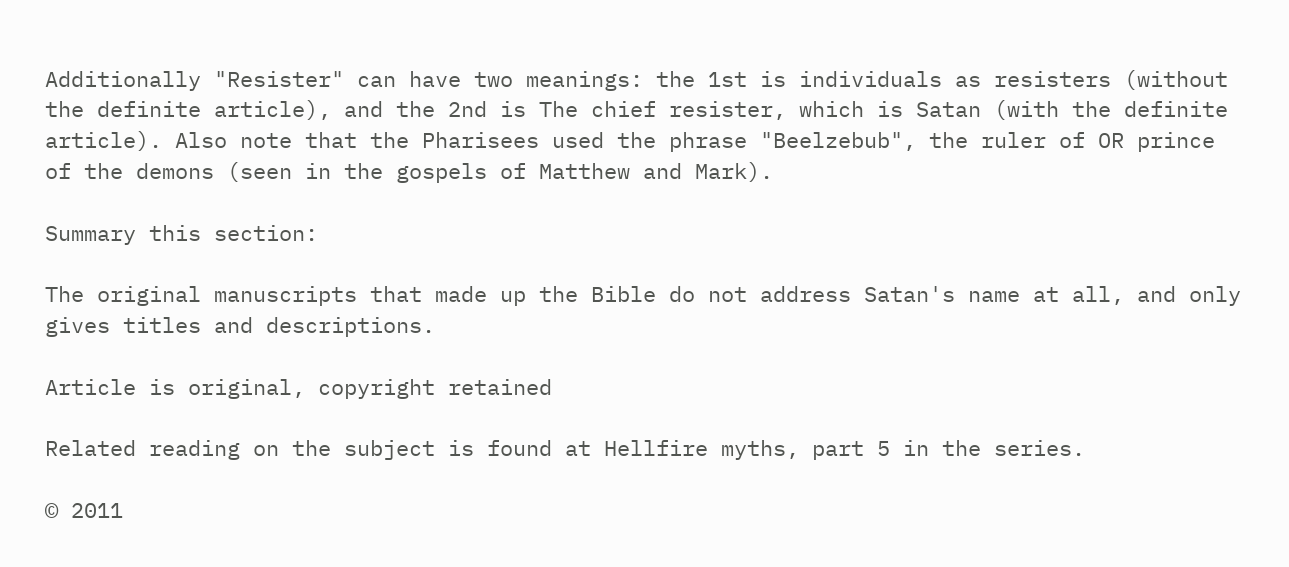Additionally "Resister" can have two meanings: the 1st is individuals as resisters (without the definite article), and the 2nd is The chief resister, which is Satan (with the definite article). Also note that the Pharisees used the phrase "Beelzebub", the ruler of OR prince of the demons (seen in the gospels of Matthew and Mark).

Summary this section:

The original manuscripts that made up the Bible do not address Satan's name at all, and only gives titles and descriptions.

Article is original, copyright retained

Related reading on the subject is found at Hellfire myths, part 5 in the series.

© 2011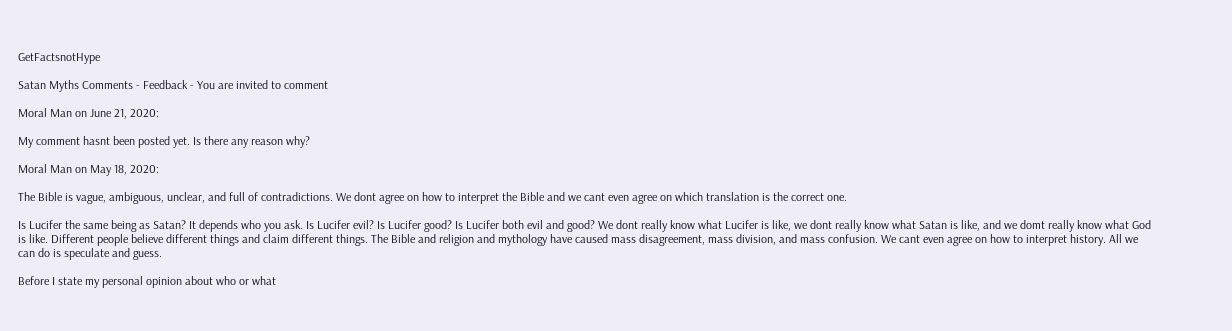GetFactsnotHype

Satan Myths Comments - Feedback - You are invited to comment

Moral Man on June 21, 2020:

My comment hasnt been posted yet. Is there any reason why?

Moral Man on May 18, 2020:

The Bible is vague, ambiguous, unclear, and full of contradictions. We dont agree on how to interpret the Bible and we cant even agree on which translation is the correct one.

Is Lucifer the same being as Satan? It depends who you ask. Is Lucifer evil? Is Lucifer good? Is Lucifer both evil and good? We dont really know what Lucifer is like, we dont really know what Satan is like, and we domt really know what God is like. Different people believe different things and claim different things. The Bible and religion and mythology have caused mass disagreement, mass division, and mass confusion. We cant even agree on how to interpret history. All we can do is speculate and guess.

Before I state my personal opinion about who or what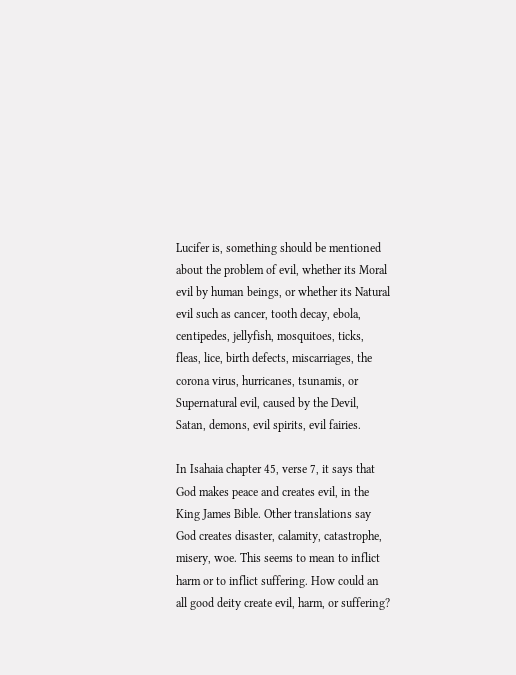Lucifer is, something should be mentioned about the problem of evil, whether its Moral evil by human beings, or whether its Natural evil such as cancer, tooth decay, ebola, centipedes, jellyfish, mosquitoes, ticks, fleas, lice, birth defects, miscarriages, the corona virus, hurricanes, tsunamis, or Supernatural evil, caused by the Devil, Satan, demons, evil spirits, evil fairies.

In Isahaia chapter 45, verse 7, it says that God makes peace and creates evil, in the King James Bible. Other translations say God creates disaster, calamity, catastrophe, misery, woe. This seems to mean to inflict harm or to inflict suffering. How could an all good deity create evil, harm, or suffering?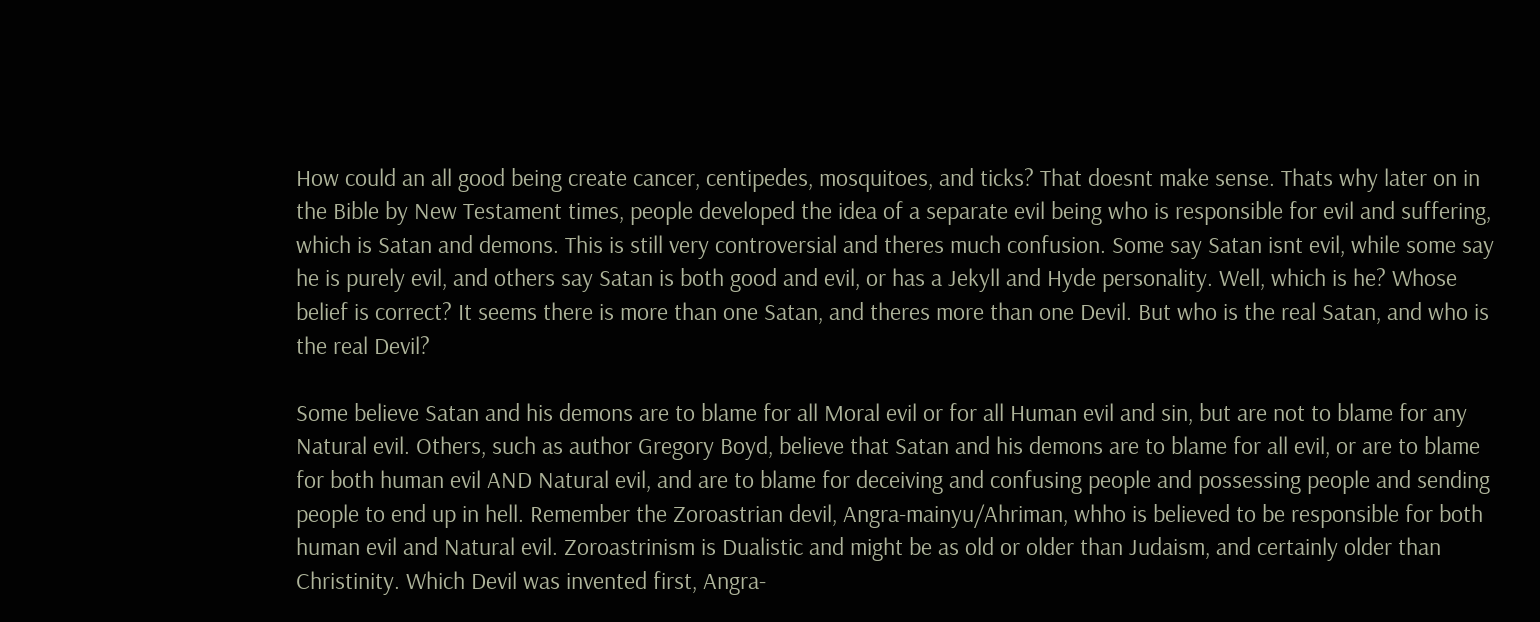How could an all good being create cancer, centipedes, mosquitoes, and ticks? That doesnt make sense. Thats why later on in the Bible by New Testament times, people developed the idea of a separate evil being who is responsible for evil and suffering, which is Satan and demons. This is still very controversial and theres much confusion. Some say Satan isnt evil, while some say he is purely evil, and others say Satan is both good and evil, or has a Jekyll and Hyde personality. Well, which is he? Whose belief is correct? It seems there is more than one Satan, and theres more than one Devil. But who is the real Satan, and who is the real Devil?

Some believe Satan and his demons are to blame for all Moral evil or for all Human evil and sin, but are not to blame for any Natural evil. Others, such as author Gregory Boyd, believe that Satan and his demons are to blame for all evil, or are to blame for both human evil AND Natural evil, and are to blame for deceiving and confusing people and possessing people and sending people to end up in hell. Remember the Zoroastrian devil, Angra-mainyu/Ahriman, whho is believed to be responsible for both human evil and Natural evil. Zoroastrinism is Dualistic and might be as old or older than Judaism, and certainly older than Christinity. Which Devil was invented first, Angra-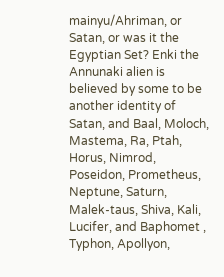mainyu/Ahriman, or Satan, or was it the Egyptian Set? Enki the Annunaki alien is believed by some to be another identity of Satan, and Baal, Moloch, Mastema, Ra, Ptah, Horus, Nimrod, Poseidon, Prometheus, Neptune, Saturn, Malek-taus, Shiva, Kali, Lucifer, and Baphomet , Typhon, Apollyon,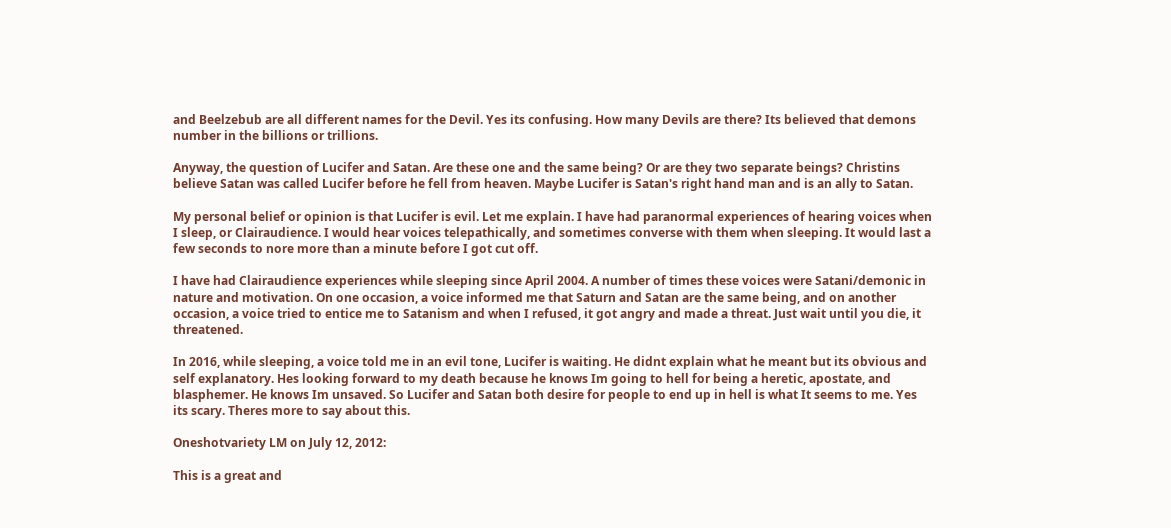and Beelzebub are all different names for the Devil. Yes its confusing. How many Devils are there? Its believed that demons number in the billions or trillions.

Anyway, the question of Lucifer and Satan. Are these one and the same being? Or are they two separate beings? Christins believe Satan was called Lucifer before he fell from heaven. Maybe Lucifer is Satan's right hand man and is an ally to Satan.

My personal belief or opinion is that Lucifer is evil. Let me explain. I have had paranormal experiences of hearing voices when I sleep, or Clairaudience. I would hear voices telepathically, and sometimes converse with them when sleeping. It would last a few seconds to nore more than a minute before I got cut off.

I have had Clairaudience experiences while sleeping since April 2004. A number of times these voices were Satani/demonic in nature and motivation. On one occasion, a voice informed me that Saturn and Satan are the same being, and on another occasion, a voice tried to entice me to Satanism and when I refused, it got angry and made a threat. Just wait until you die, it threatened.

In 2016, while sleeping, a voice told me in an evil tone, Lucifer is waiting. He didnt explain what he meant but its obvious and self explanatory. Hes looking forward to my death because he knows Im going to hell for being a heretic, apostate, and blasphemer. He knows Im unsaved. So Lucifer and Satan both desire for people to end up in hell is what It seems to me. Yes its scary. Theres more to say about this.

Oneshotvariety LM on July 12, 2012:

This is a great and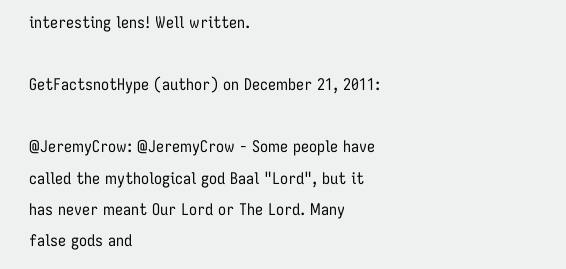interesting lens! Well written.

GetFactsnotHype (author) on December 21, 2011:

@JeremyCrow: @JeremyCrow - Some people have called the mythological god Baal "Lord", but it has never meant Our Lord or The Lord. Many false gods and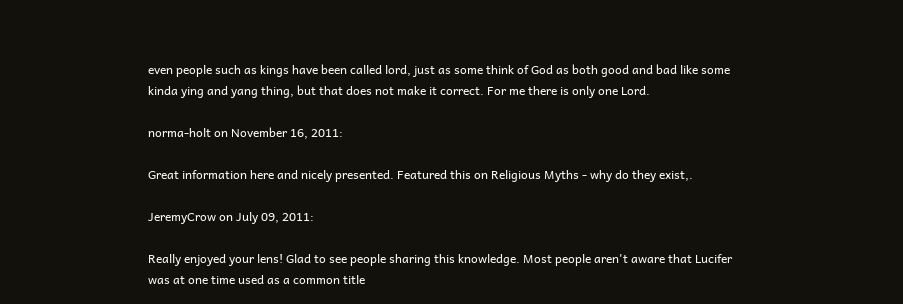even people such as kings have been called lord, just as some think of God as both good and bad like some kinda ying and yang thing, but that does not make it correct. For me there is only one Lord.

norma-holt on November 16, 2011:

Great information here and nicely presented. Featured this on Religious Myths - why do they exist,.

JeremyCrow on July 09, 2011:

Really enjoyed your lens! Glad to see people sharing this knowledge. Most people aren't aware that Lucifer was at one time used as a common title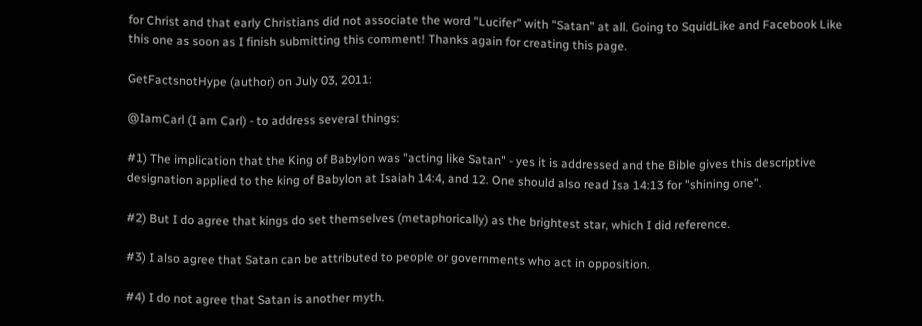for Christ and that early Christians did not associate the word "Lucifer" with "Satan" at all. Going to SquidLike and Facebook Like this one as soon as I finish submitting this comment! Thanks again for creating this page.

GetFactsnotHype (author) on July 03, 2011:

@IamCarl (I am Carl) - to address several things:

#1) The implication that the King of Babylon was "acting like Satan" - yes it is addressed and the Bible gives this descriptive designation applied to the king of Babylon at Isaiah 14:4, and 12. One should also read Isa 14:13 for "shining one".

#2) But I do agree that kings do set themselves (metaphorically) as the brightest star, which I did reference.

#3) I also agree that Satan can be attributed to people or governments who act in opposition.

#4) I do not agree that Satan is another myth.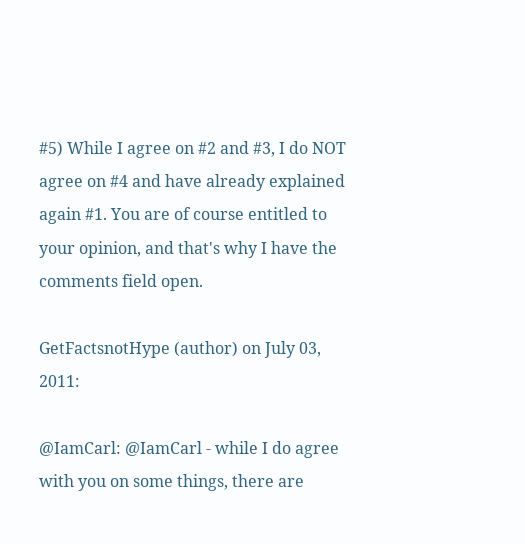#5) While I agree on #2 and #3, I do NOT agree on #4 and have already explained again #1. You are of course entitled to your opinion, and that's why I have the comments field open.

GetFactsnotHype (author) on July 03, 2011:

@IamCarl: @IamCarl - while I do agree with you on some things, there are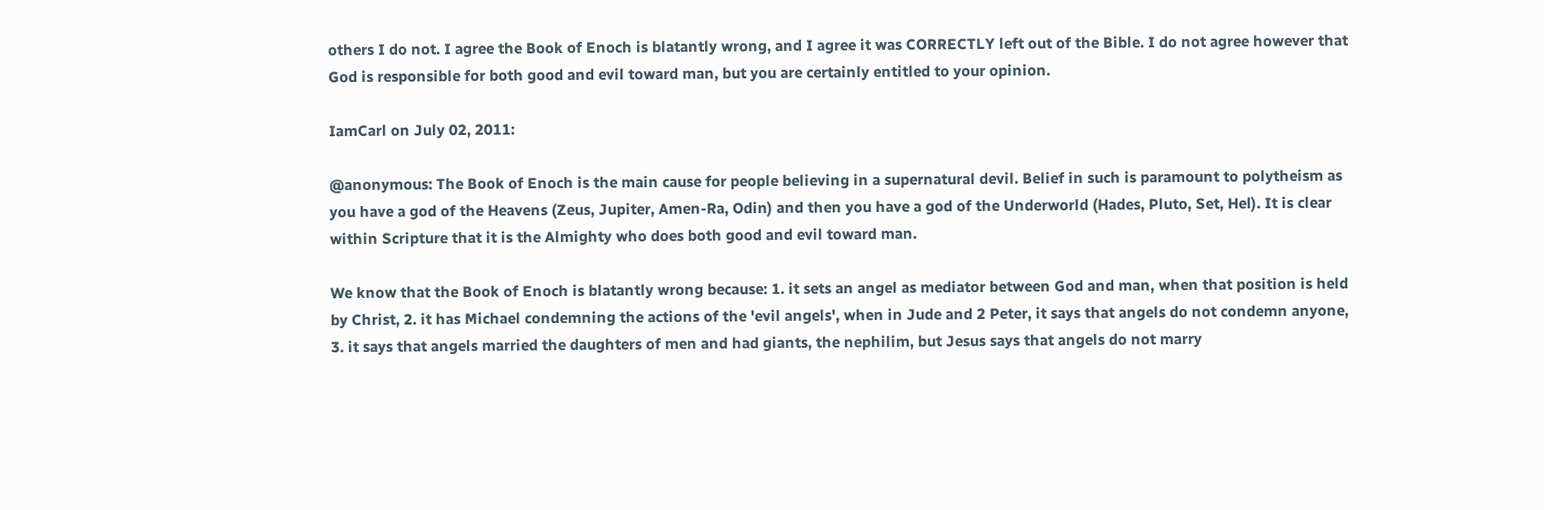others I do not. I agree the Book of Enoch is blatantly wrong, and I agree it was CORRECTLY left out of the Bible. I do not agree however that God is responsible for both good and evil toward man, but you are certainly entitled to your opinion.

IamCarl on July 02, 2011:

@anonymous: The Book of Enoch is the main cause for people believing in a supernatural devil. Belief in such is paramount to polytheism as you have a god of the Heavens (Zeus, Jupiter, Amen-Ra, Odin) and then you have a god of the Underworld (Hades, Pluto, Set, Hel). It is clear within Scripture that it is the Almighty who does both good and evil toward man.

We know that the Book of Enoch is blatantly wrong because: 1. it sets an angel as mediator between God and man, when that position is held by Christ, 2. it has Michael condemning the actions of the 'evil angels', when in Jude and 2 Peter, it says that angels do not condemn anyone, 3. it says that angels married the daughters of men and had giants, the nephilim, but Jesus says that angels do not marry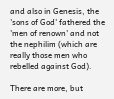and also in Genesis, the 'sons of God' fathered the 'men of renown' and not the nephilim (which are really those men who rebelled against God).

There are more, but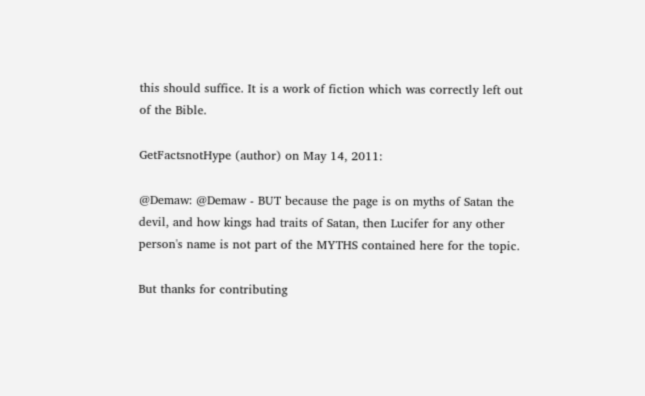this should suffice. It is a work of fiction which was correctly left out of the Bible.

GetFactsnotHype (author) on May 14, 2011:

@Demaw: @Demaw - BUT because the page is on myths of Satan the devil, and how kings had traits of Satan, then Lucifer for any other person's name is not part of the MYTHS contained here for the topic.

But thanks for contributing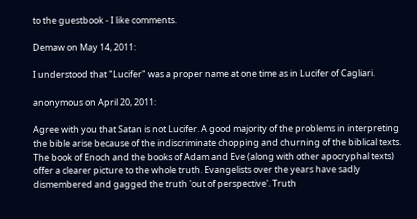to the guestbook - I like comments.

Demaw on May 14, 2011:

I understood that "Lucifer" was a proper name at one time as in Lucifer of Cagliari.

anonymous on April 20, 2011:

Agree with you that Satan is not Lucifer. A good majority of the problems in interpreting the bible arise because of the indiscriminate chopping and churning of the biblical texts. The book of Enoch and the books of Adam and Eve (along with other apocryphal texts) offer a clearer picture to the whole truth. Evangelists over the years have sadly dismembered and gagged the truth 'out of perspective'. Truth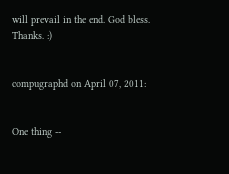will prevail in the end. God bless. Thanks. :)


compugraphd on April 07, 2011:


One thing --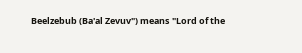Beelzebub (Ba'al Zevuv") means "Lord of the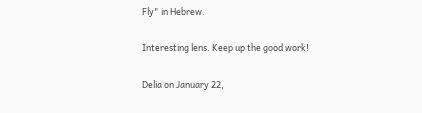Fly" in Hebrew.

Interesting lens. Keep up the good work!

Delia on January 22,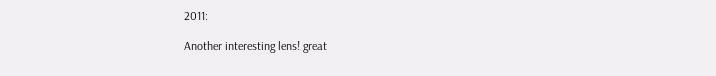2011:

Another interesting lens! great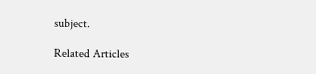subject.

Related Articles